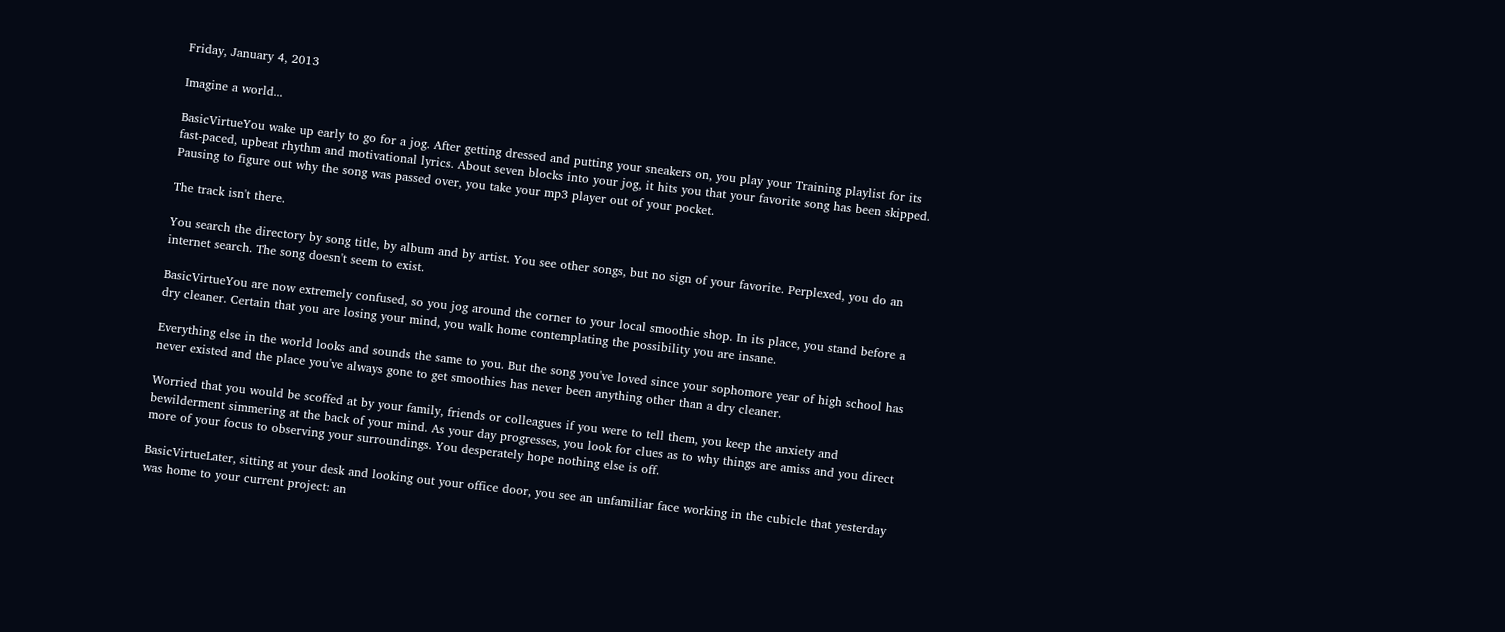Friday, January 4, 2013

Imagine a world...

BasicVirtueYou wake up early to go for a jog. After getting dressed and putting your sneakers on, you play your Training playlist for its fast-paced, upbeat rhythm and motivational lyrics. About seven blocks into your jog, it hits you that your favorite song has been skipped. Pausing to figure out why the song was passed over, you take your mp3 player out of your pocket.

The track isn't there.

You search the directory by song title, by album and by artist. You see other songs, but no sign of your favorite. Perplexed, you do an internet search. The song doesn't seem to exist.

BasicVirtueYou are now extremely confused, so you jog around the corner to your local smoothie shop. In its place, you stand before a dry cleaner. Certain that you are losing your mind, you walk home contemplating the possibility you are insane.

Everything else in the world looks and sounds the same to you. But the song you've loved since your sophomore year of high school has never existed and the place you've always gone to get smoothies has never been anything other than a dry cleaner.

Worried that you would be scoffed at by your family, friends or colleagues if you were to tell them, you keep the anxiety and bewilderment simmering at the back of your mind. As your day progresses, you look for clues as to why things are amiss and you direct more of your focus to observing your surroundings. You desperately hope nothing else is off.

BasicVirtueLater, sitting at your desk and looking out your office door, you see an unfamiliar face working in the cubicle that yesterday was home to your current project: an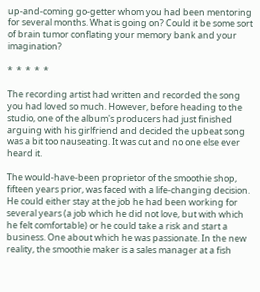up-and-coming go-getter whom you had been mentoring for several months. What is going on? Could it be some sort of brain tumor conflating your memory bank and your imagination?

*  *  *  *  *

The recording artist had written and recorded the song you had loved so much. However, before heading to the studio, one of the album's producers had just finished arguing with his girlfriend and decided the upbeat song was a bit too nauseating. It was cut and no one else ever heard it.

The would-have-been proprietor of the smoothie shop, fifteen years prior, was faced with a life-changing decision. He could either stay at the job he had been working for several years (a job which he did not love, but with which he felt comfortable) or he could take a risk and start a business. One about which he was passionate. In the new reality, the smoothie maker is a sales manager at a fish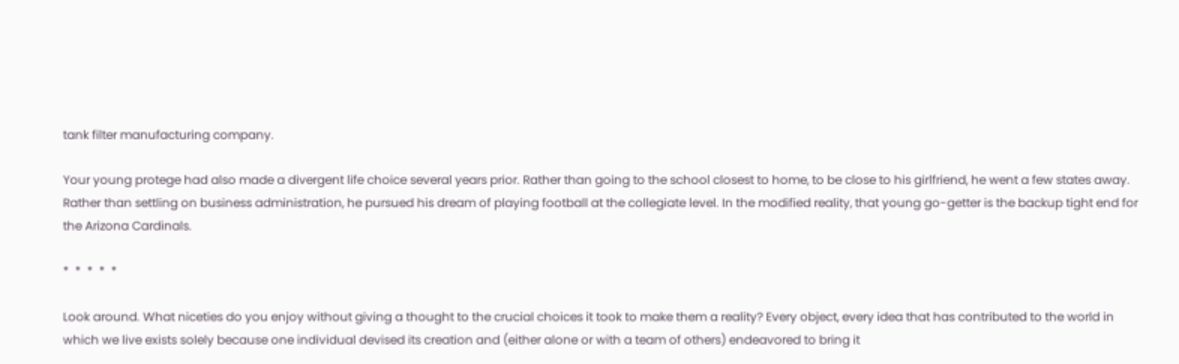tank filter manufacturing company.

Your young protege had also made a divergent life choice several years prior. Rather than going to the school closest to home, to be close to his girlfriend, he went a few states away. Rather than settling on business administration, he pursued his dream of playing football at the collegiate level. In the modified reality, that young go-getter is the backup tight end for the Arizona Cardinals.

*  *  *  *  *

Look around. What niceties do you enjoy without giving a thought to the crucial choices it took to make them a reality? Every object, every idea that has contributed to the world in which we live exists solely because one individual devised its creation and (either alone or with a team of others) endeavored to bring it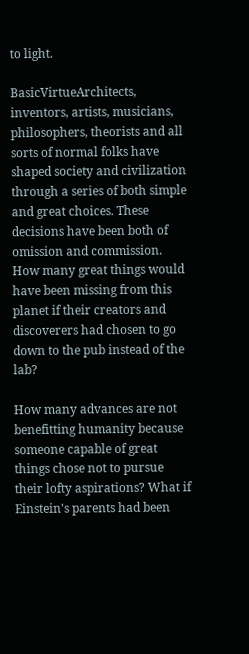to light.

BasicVirtueArchitects, inventors, artists, musicians, philosophers, theorists and all sorts of normal folks have shaped society and civilization through a series of both simple and great choices. These decisions have been both of omission and commission. How many great things would have been missing from this planet if their creators and discoverers had chosen to go down to the pub instead of the lab?

How many advances are not benefitting humanity because someone capable of great things chose not to pursue their lofty aspirations? What if Einstein's parents had been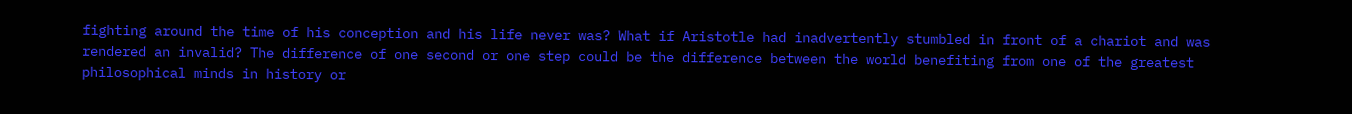fighting around the time of his conception and his life never was? What if Aristotle had inadvertently stumbled in front of a chariot and was rendered an invalid? The difference of one second or one step could be the difference between the world benefiting from one of the greatest philosophical minds in history or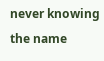never knowing the name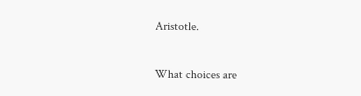Aristotle.

What choices are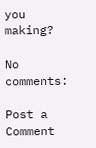you making?

No comments:

Post a Comment